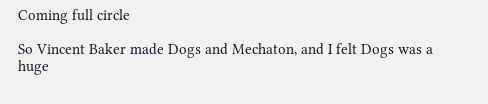Coming full circle

So Vincent Baker made Dogs and Mechaton, and I felt Dogs was a huge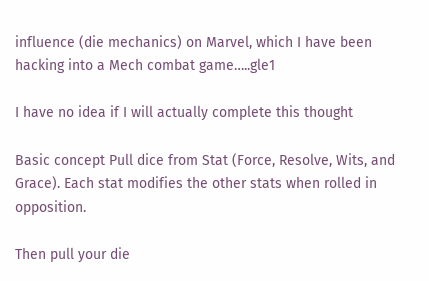influence (die mechanics) on Marvel, which I have been hacking into a Mech combat game…..gle1

I have no idea if I will actually complete this thought

Basic concept Pull dice from Stat (Force, Resolve, Wits, and Grace). Each stat modifies the other stats when rolled in opposition.

Then pull your die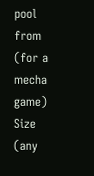pool from (for a mecha game) Size (any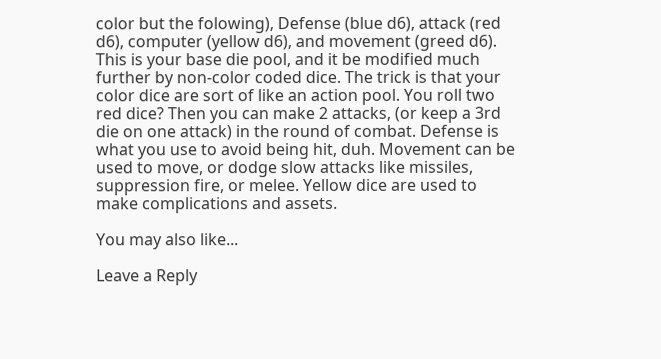color but the folowing), Defense (blue d6), attack (red d6), computer (yellow d6), and movement (greed d6). This is your base die pool, and it be modified much further by non-color coded dice. The trick is that your color dice are sort of like an action pool. You roll two red dice? Then you can make 2 attacks, (or keep a 3rd die on one attack) in the round of combat. Defense is what you use to avoid being hit, duh. Movement can be used to move, or dodge slow attacks like missiles, suppression fire, or melee. Yellow dice are used to make complications and assets.

You may also like...

Leave a Reply